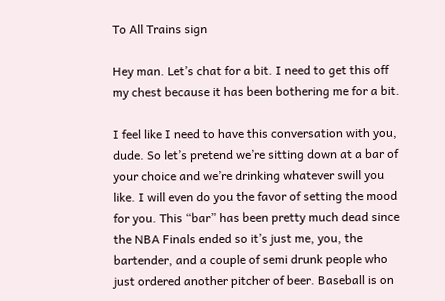To All Trains sign

Hey man. Let’s chat for a bit. I need to get this off my chest because it has been bothering me for a bit.

I feel like I need to have this conversation with you, dude. So let’s pretend we’re sitting down at a bar of your choice and we’re drinking whatever swill you like. I will even do you the favor of setting the mood for you. This “bar” has been pretty much dead since the NBA Finals ended so it’s just me, you, the bartender, and a couple of semi drunk people who just ordered another pitcher of beer. Baseball is on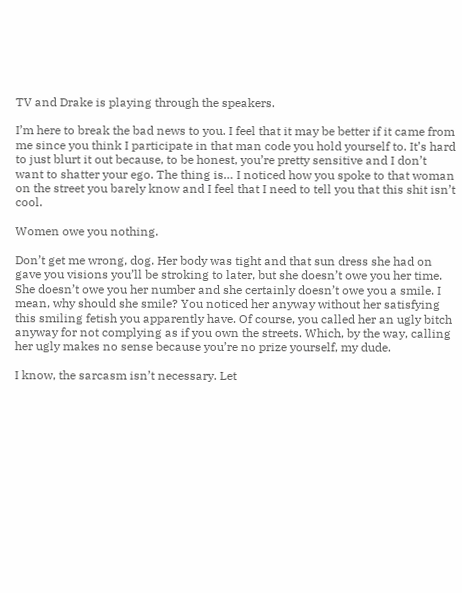TV and Drake is playing through the speakers.

I’m here to break the bad news to you. I feel that it may be better if it came from me since you think I participate in that man code you hold yourself to. It’s hard to just blurt it out because, to be honest, you’re pretty sensitive and I don’t want to shatter your ego. The thing is… I noticed how you spoke to that woman on the street you barely know and I feel that I need to tell you that this shit isn’t cool.

Women owe you nothing.

Don’t get me wrong, dog. Her body was tight and that sun dress she had on gave you visions you’ll be stroking to later, but she doesn’t owe you her time. She doesn’t owe you her number and she certainly doesn’t owe you a smile. I mean, why should she smile? You noticed her anyway without her satisfying this smiling fetish you apparently have. Of course, you called her an ugly bitch anyway for not complying as if you own the streets. Which, by the way, calling her ugly makes no sense because you’re no prize yourself, my dude.

I know, the sarcasm isn’t necessary. Let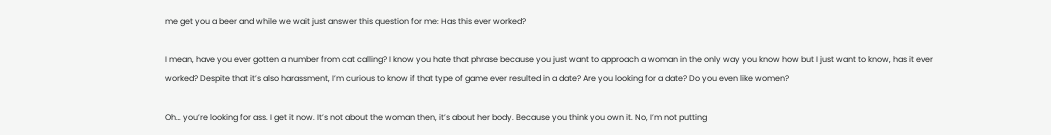me get you a beer and while we wait just answer this question for me: Has this ever worked?

I mean, have you ever gotten a number from cat calling? I know you hate that phrase because you just want to approach a woman in the only way you know how but I just want to know, has it ever worked? Despite that it’s also harassment, I’m curious to know if that type of game ever resulted in a date? Are you looking for a date? Do you even like women?

Oh… you’re looking for ass. I get it now. It’s not about the woman then, it’s about her body. Because you think you own it. No, I’m not putting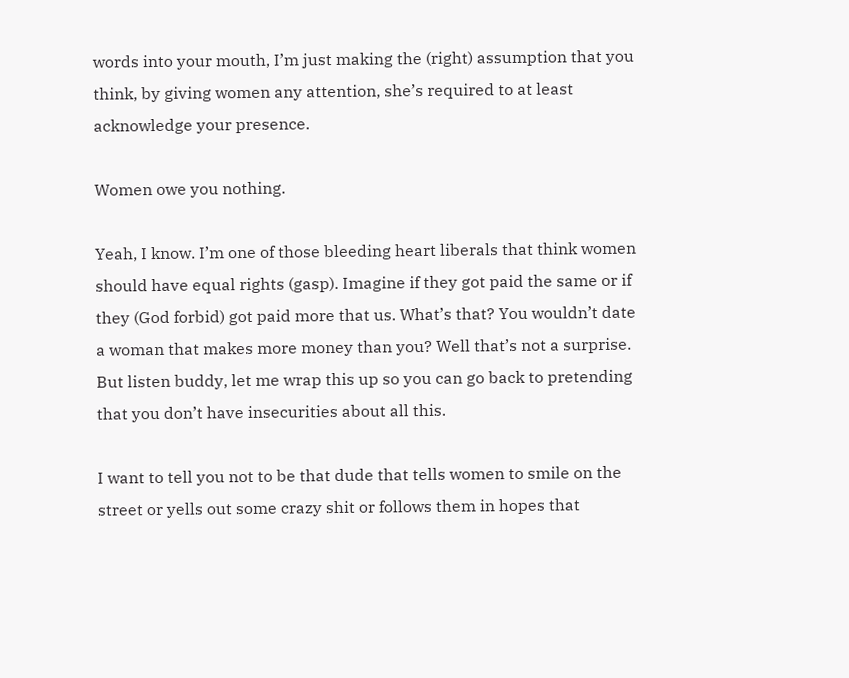words into your mouth, I’m just making the (right) assumption that you think, by giving women any attention, she’s required to at least acknowledge your presence.

Women owe you nothing.

Yeah, I know. I’m one of those bleeding heart liberals that think women should have equal rights (gasp). Imagine if they got paid the same or if they (God forbid) got paid more that us. What’s that? You wouldn’t date a woman that makes more money than you? Well that’s not a surprise. But listen buddy, let me wrap this up so you can go back to pretending that you don’t have insecurities about all this.

I want to tell you not to be that dude that tells women to smile on the street or yells out some crazy shit or follows them in hopes that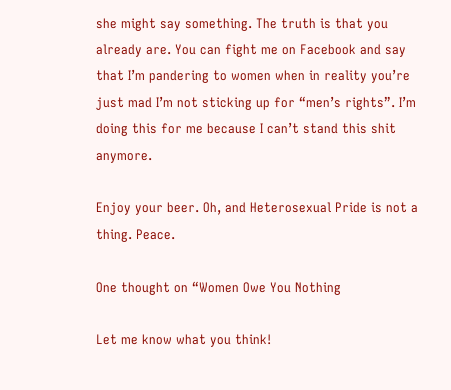she might say something. The truth is that you already are. You can fight me on Facebook and say that I’m pandering to women when in reality you’re just mad I’m not sticking up for “men’s rights”. I’m doing this for me because I can’t stand this shit anymore.

Enjoy your beer. Oh, and Heterosexual Pride is not a thing. Peace.

One thought on “Women Owe You Nothing

Let me know what you think!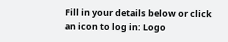Fill in your details below or click an icon to log in: Logo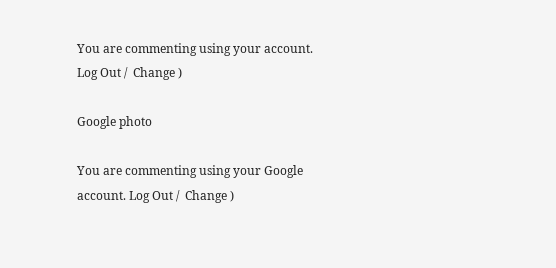You are commenting using your account. Log Out /  Change )

Google photo

You are commenting using your Google account. Log Out /  Change )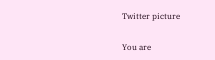Twitter picture

You are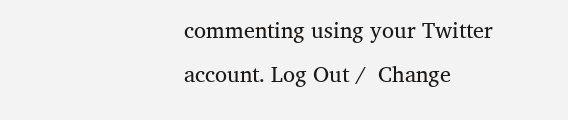commenting using your Twitter account. Log Out /  Change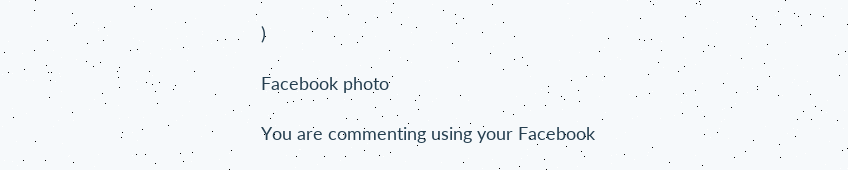)

Facebook photo

You are commenting using your Facebook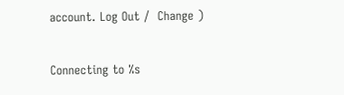account. Log Out /  Change )

Connecting to %s